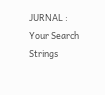JURNAL : Your Search Strings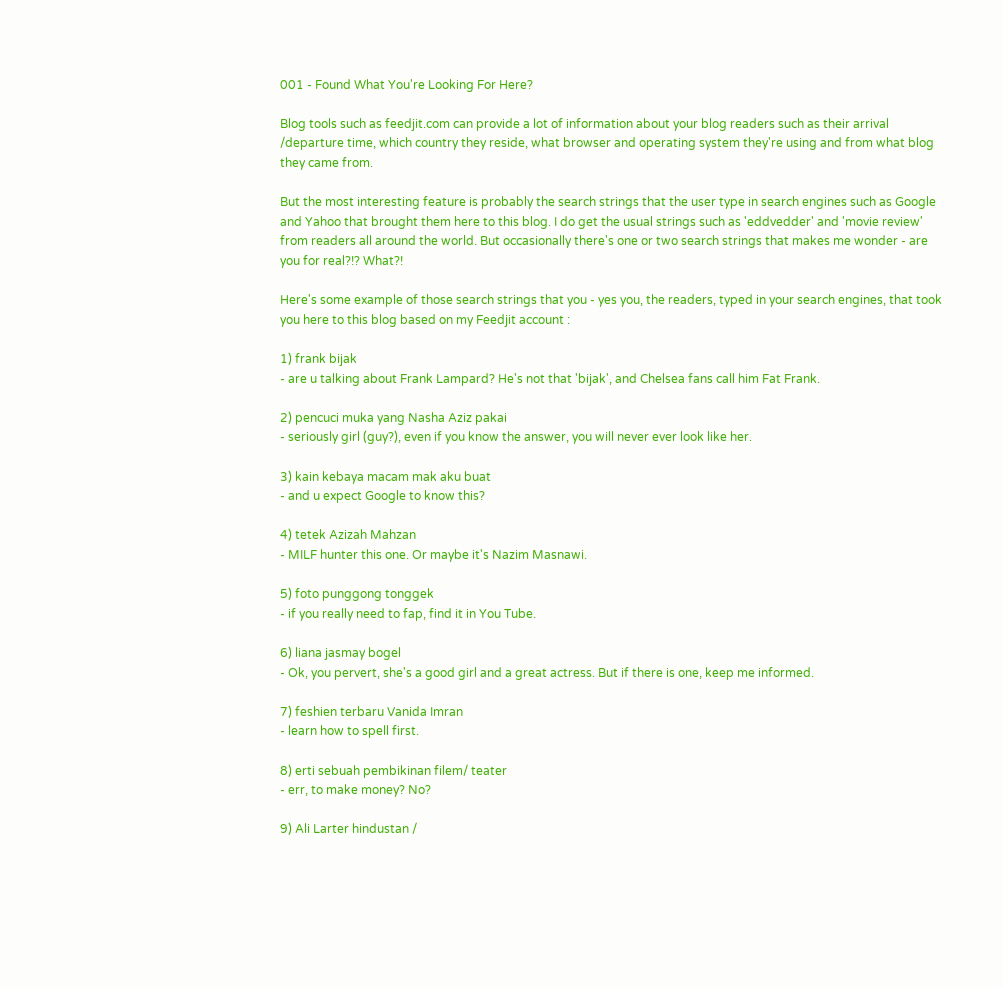001 - Found What You're Looking For Here?

Blog tools such as feedjit.com can provide a lot of information about your blog readers such as their arrival /departure time, which country they reside, what browser and operating system they're using and from what blog they came from.

But the most interesting feature is probably the search strings that the user type in search engines such as Google and Yahoo that brought them here to this blog. I do get the usual strings such as 'eddvedder' and 'movie review' from readers all around the world. But occasionally there's one or two search strings that makes me wonder - are you for real?!? What?!

Here's some example of those search strings that you - yes you, the readers, typed in your search engines, that took you here to this blog based on my Feedjit account :

1) frank bijak
- are u talking about Frank Lampard? He's not that 'bijak', and Chelsea fans call him Fat Frank.

2) pencuci muka yang Nasha Aziz pakai
- seriously girl (guy?), even if you know the answer, you will never ever look like her.

3) kain kebaya macam mak aku buat
- and u expect Google to know this?

4) tetek Azizah Mahzan
- MILF hunter this one. Or maybe it's Nazim Masnawi.

5) foto punggong tonggek
- if you really need to fap, find it in You Tube.

6) liana jasmay bogel
- Ok, you pervert, she's a good girl and a great actress. But if there is one, keep me informed.

7) feshien terbaru Vanida Imran
- learn how to spell first.

8) erti sebuah pembikinan filem/ teater
- err, to make money? No?

9) Ali Larter hindustan /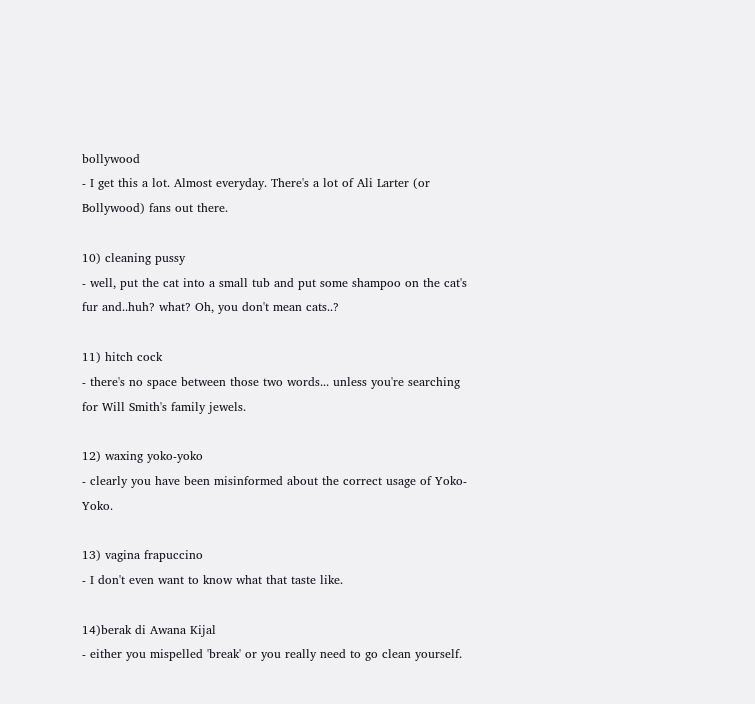bollywood
- I get this a lot. Almost everyday. There's a lot of Ali Larter (or Bollywood) fans out there.

10) cleaning pussy
- well, put the cat into a small tub and put some shampoo on the cat's fur and..huh? what? Oh, you don't mean cats..?

11) hitch cock
- there's no space between those two words... unless you're searching for Will Smith's family jewels.

12) waxing yoko-yoko
- clearly you have been misinformed about the correct usage of Yoko-Yoko.

13) vagina frapuccino
- I don't even want to know what that taste like.

14)berak di Awana Kijal
- either you mispelled 'break' or you really need to go clean yourself.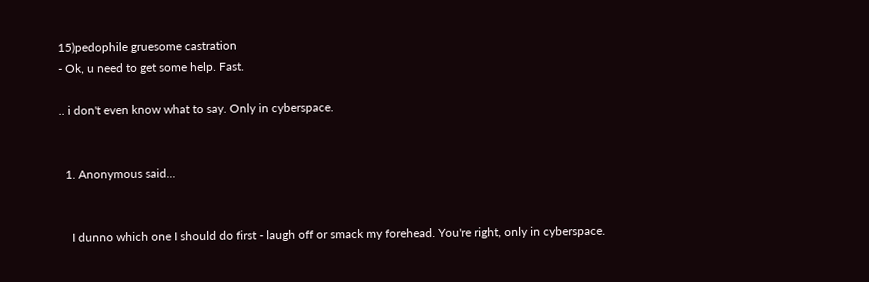15)pedophile gruesome castration
- Ok, u need to get some help. Fast.

.. i don't even know what to say. Only in cyberspace.


  1. Anonymous said...


    I dunno which one I should do first - laugh off or smack my forehead. You're right, only in cyberspace.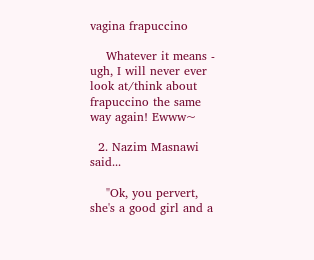vagina frapuccino

    Whatever it means - ugh, I will never ever look at/think about frapuccino the same way again! Ewww~

  2. Nazim Masnawi said...

    "Ok, you pervert, she's a good girl and a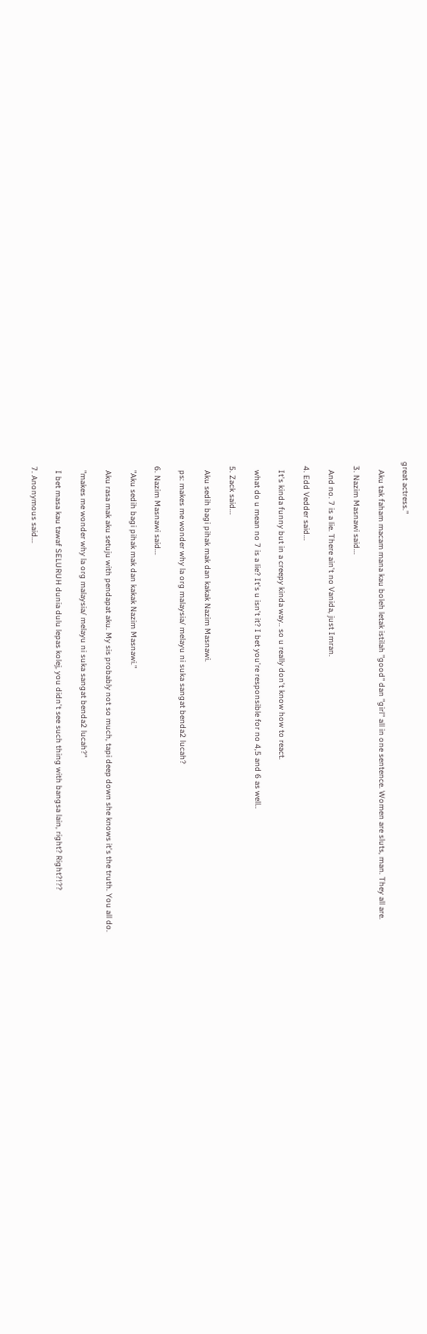great actress."

    Aku tak faham macam mana kau boleh letak istilah "good" dan "girl" all in one sentence. Women are sluts, man. They all are.

  3. Nazim Masnawi said...

    And no. 7 is a lie. There ain't no Vanida, just Imran.

  4. Edd Vedder said...

    It's kinda funny but in a creepy kinda way.. so u really don't know how to react.

    what do u mean no 7 is a lie? It's u isn't it? I bet you're responsible for no 4,5 and 6 as well..

  5. Zack said...

    Aku sedih bagi pihak mak dan kakak Nazim Masnawi.

    ps: makes me wonder why la org malaysia/ melayu ni suka sangat benda2 lucah?

  6. Nazim Masnawi said...

    "Aku sedih bagi pihak mak dan kakak Nazim Masnawi."

    Aku rasa mak aku setuju with pendapat aku. My sis probably not so much, tapi deep down she knows it's the truth. You all do.

    "makes me wonder why la org malaysia/ melayu ni suka sangat benda2 lucah?"

    I bet masa kau tawaf SELURUH dunia dulu lepas kolej, you didn't see such thing with bangsa lain, right? Right?!??

  7. Anonymous said...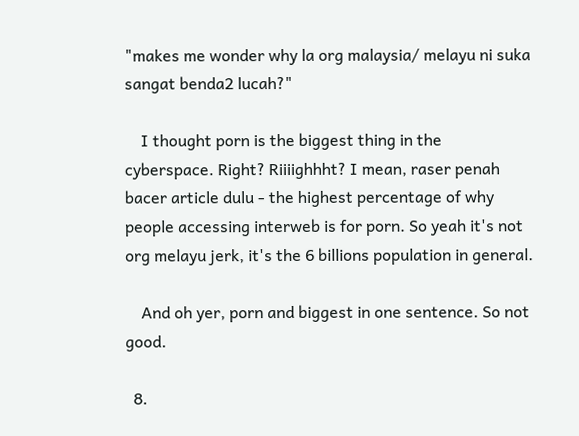"makes me wonder why la org malaysia/ melayu ni suka sangat benda2 lucah?"

    I thought porn is the biggest thing in the cyberspace. Right? Riiiighhht? I mean, raser penah bacer article dulu - the highest percentage of why people accessing interweb is for porn. So yeah it's not org melayu jerk, it's the 6 billions population in general.

    And oh yer, porn and biggest in one sentence. So not good.

  8.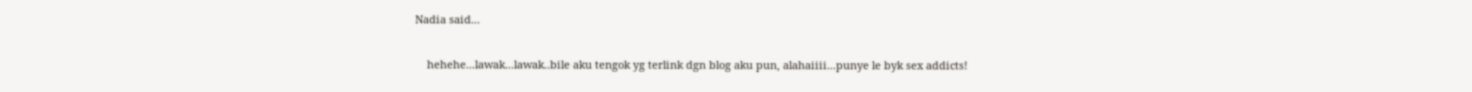Nadia said...

    hehehe...lawak...lawak..bile aku tengok yg terlink dgn blog aku pun, alahaiiii...punye le byk sex addicts!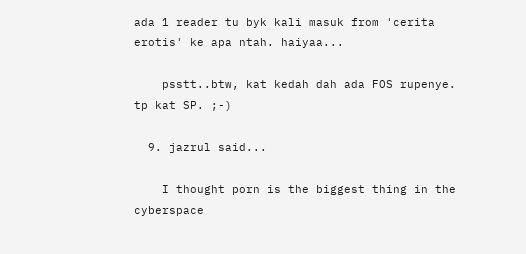ada 1 reader tu byk kali masuk from 'cerita erotis' ke apa ntah. haiyaa...

    psstt..btw, kat kedah dah ada FOS rupenye. tp kat SP. ;-)

  9. jazrul said...

    I thought porn is the biggest thing in the cyberspace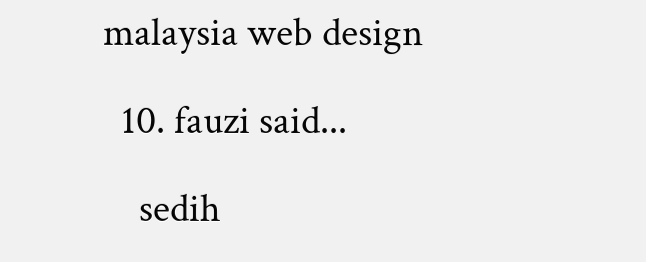malaysia web design

  10. fauzi said...

    sedih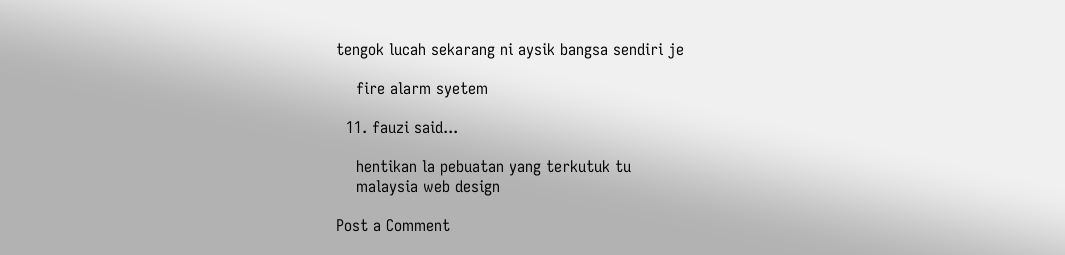tengok lucah sekarang ni aysik bangsa sendiri je

    fire alarm syetem

  11. fauzi said...

    hentikan la pebuatan yang terkutuk tu
    malaysia web design

Post a Comment